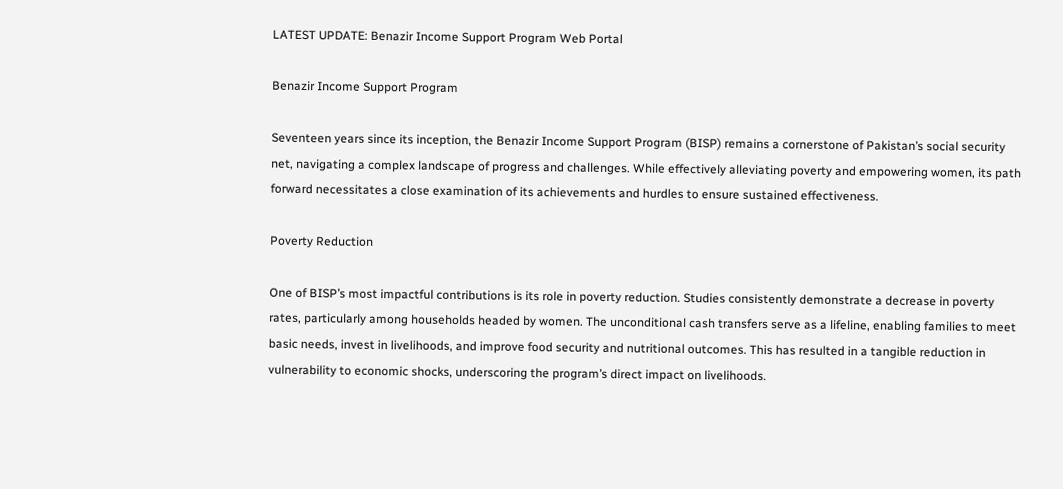LATEST UPDATE: Benazir Income Support Program Web Portal

Benazir Income Support Program

Seventeen years since its inception, the Benazir Income Support Program (BISP) remains a cornerstone of Pakistan’s social security net, navigating a complex landscape of progress and challenges. While effectively alleviating poverty and empowering women, its path forward necessitates a close examination of its achievements and hurdles to ensure sustained effectiveness.

Poverty Reduction

One of BISP’s most impactful contributions is its role in poverty reduction. Studies consistently demonstrate a decrease in poverty rates, particularly among households headed by women. The unconditional cash transfers serve as a lifeline, enabling families to meet basic needs, invest in livelihoods, and improve food security and nutritional outcomes. This has resulted in a tangible reduction in vulnerability to economic shocks, underscoring the program’s direct impact on livelihoods.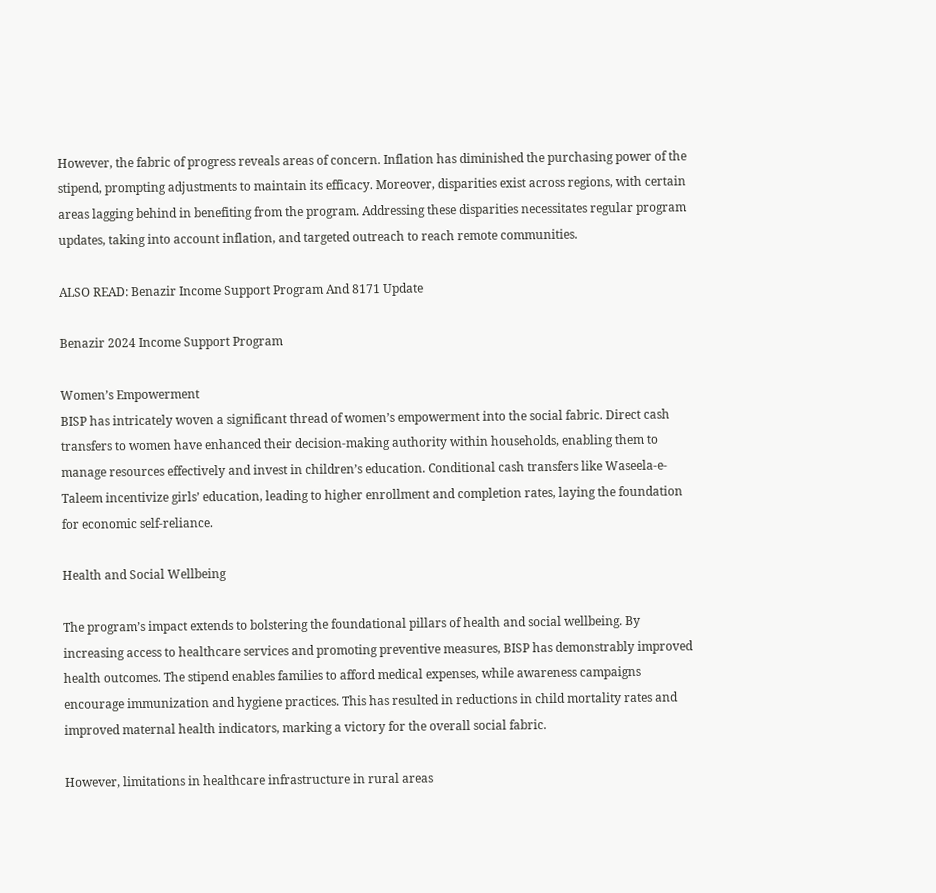However, the fabric of progress reveals areas of concern. Inflation has diminished the purchasing power of the stipend, prompting adjustments to maintain its efficacy. Moreover, disparities exist across regions, with certain areas lagging behind in benefiting from the program. Addressing these disparities necessitates regular program updates, taking into account inflation, and targeted outreach to reach remote communities.

ALSO READ: Benazir Income Support Program And 8171 Update

Benazir 2024 Income Support Program

Women’s Empowerment
BISP has intricately woven a significant thread of women’s empowerment into the social fabric. Direct cash transfers to women have enhanced their decision-making authority within households, enabling them to manage resources effectively and invest in children’s education. Conditional cash transfers like Waseela-e-Taleem incentivize girls’ education, leading to higher enrollment and completion rates, laying the foundation for economic self-reliance.

Health and Social Wellbeing

The program’s impact extends to bolstering the foundational pillars of health and social wellbeing. By increasing access to healthcare services and promoting preventive measures, BISP has demonstrably improved health outcomes. The stipend enables families to afford medical expenses, while awareness campaigns encourage immunization and hygiene practices. This has resulted in reductions in child mortality rates and improved maternal health indicators, marking a victory for the overall social fabric.

However, limitations in healthcare infrastructure in rural areas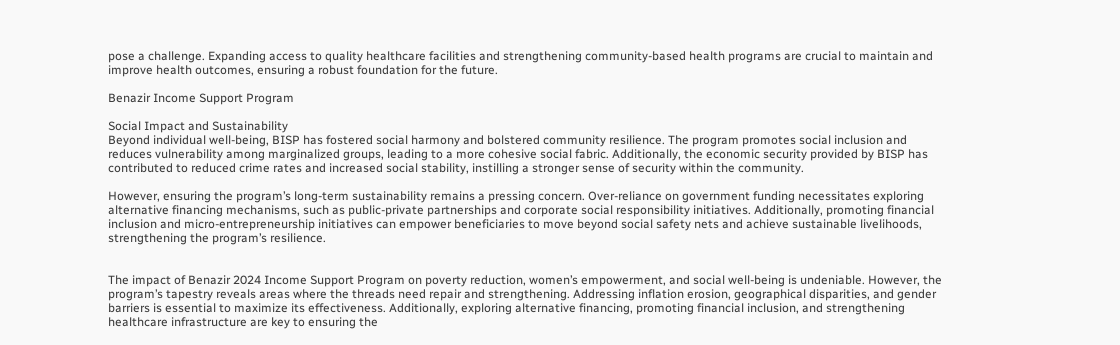pose a challenge. Expanding access to quality healthcare facilities and strengthening community-based health programs are crucial to maintain and improve health outcomes, ensuring a robust foundation for the future.

Benazir Income Support Program

Social Impact and Sustainability
Beyond individual well-being, BISP has fostered social harmony and bolstered community resilience. The program promotes social inclusion and reduces vulnerability among marginalized groups, leading to a more cohesive social fabric. Additionally, the economic security provided by BISP has contributed to reduced crime rates and increased social stability, instilling a stronger sense of security within the community.

However, ensuring the program’s long-term sustainability remains a pressing concern. Over-reliance on government funding necessitates exploring alternative financing mechanisms, such as public-private partnerships and corporate social responsibility initiatives. Additionally, promoting financial inclusion and micro-entrepreneurship initiatives can empower beneficiaries to move beyond social safety nets and achieve sustainable livelihoods, strengthening the program’s resilience.


The impact of Benazir 2024 Income Support Program on poverty reduction, women’s empowerment, and social well-being is undeniable. However, the program’s tapestry reveals areas where the threads need repair and strengthening. Addressing inflation erosion, geographical disparities, and gender barriers is essential to maximize its effectiveness. Additionally, exploring alternative financing, promoting financial inclusion, and strengthening healthcare infrastructure are key to ensuring the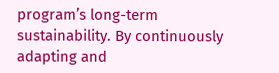program’s long-term sustainability. By continuously adapting and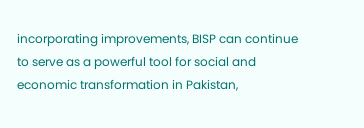incorporating improvements, BISP can continue to serve as a powerful tool for social and economic transformation in Pakistan,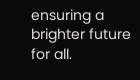ensuring a brighter future for all.